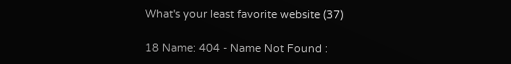What's your least favorite website (37)

18 Name: 404 - Name Not Found :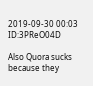2019-09-30 00:03 ID:3PReO04D

Also Quora sucks because they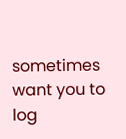sometimes want you to log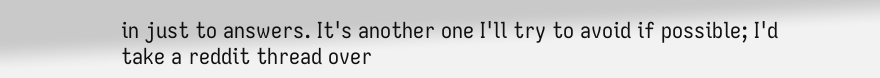in just to answers. It's another one I'll try to avoid if possible; I'd take a reddit thread over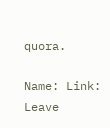quora.

Name: Link:
Leave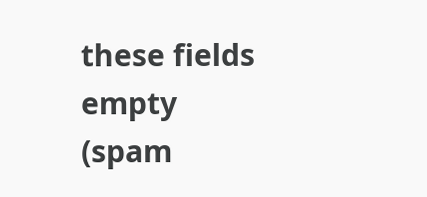these fields empty (spam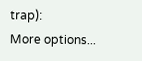trap):
More options...